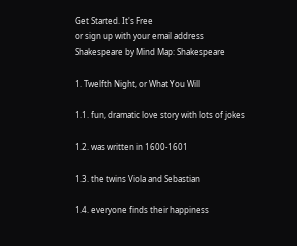Get Started. It's Free
or sign up with your email address
Shakespeare by Mind Map: Shakespeare

1. Twelfth Night, or What You Will

1.1. fun, dramatic love story with lots of jokes

1.2. was written in 1600-1601

1.3. the twins Viola and Sebastian

1.4. everyone finds their happiness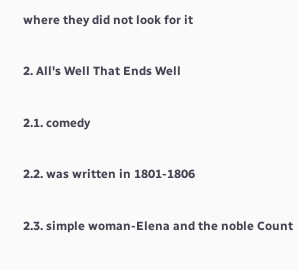where they did not look for it

2. All's Well That Ends Well

2.1. comedy

2.2. was written in 1801-1806

2.3. simple woman-Elena and the noble Count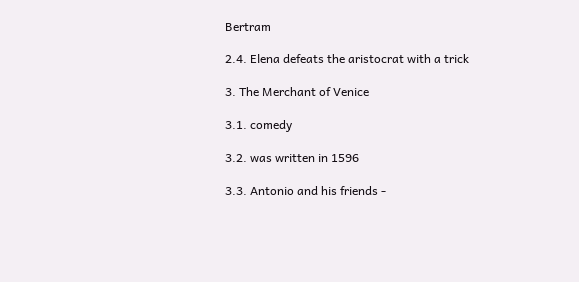Bertram

2.4. Elena defeats the aristocrat with a trick

3. The Merchant of Venice

3.1. comedy

3.2. was written in 1596

3.3. Antonio and his friends -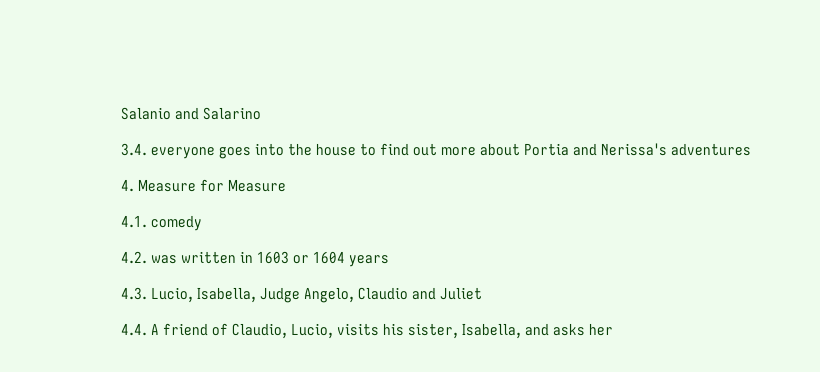Salanio and Salarino

3.4. everyone goes into the house to find out more about Portia and Nerissa's adventures

4. Measure for Measure

4.1. comedy

4.2. was written in 1603 or 1604 years

4.3. Lucio, Isabella, Judge Angelo, Claudio and Juliet

4.4. A friend of Claudio, Lucio, visits his sister, Isabella, and asks her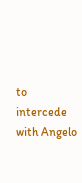to intercede with Angelo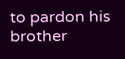to pardon his brother